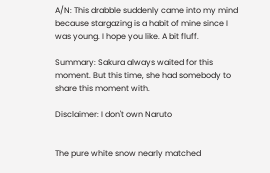A/N: This drabble suddenly came into my mind because stargazing is a habit of mine since I was young. I hope you like. A bit fluff.

Summary: Sakura always waited for this moment. But this time, she had somebody to share this moment with.

Disclaimer: I don't own Naruto


The pure white snow nearly matched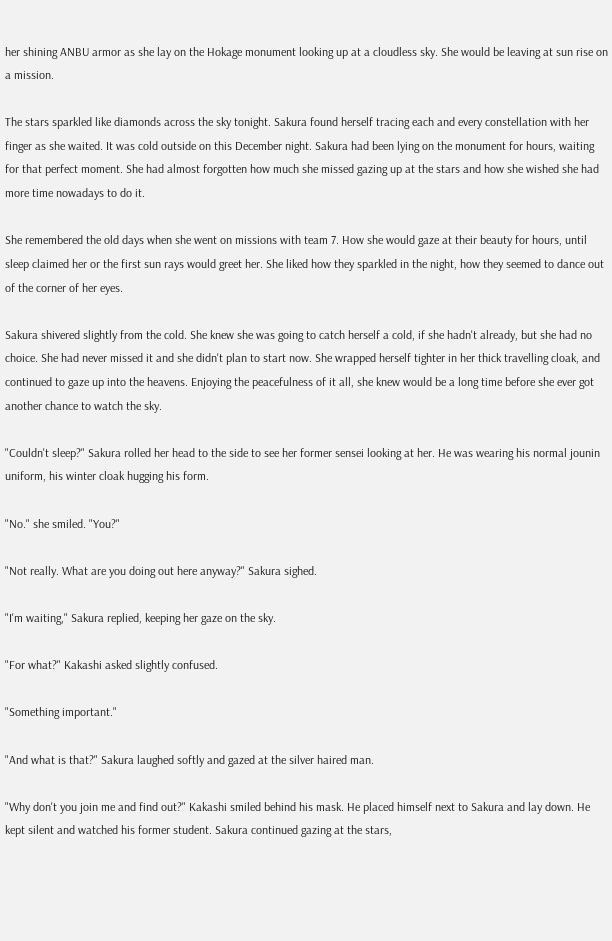her shining ANBU armor as she lay on the Hokage monument looking up at a cloudless sky. She would be leaving at sun rise on a mission.

The stars sparkled like diamonds across the sky tonight. Sakura found herself tracing each and every constellation with her finger as she waited. It was cold outside on this December night. Sakura had been lying on the monument for hours, waiting for that perfect moment. She had almost forgotten how much she missed gazing up at the stars and how she wished she had more time nowadays to do it.

She remembered the old days when she went on missions with team 7. How she would gaze at their beauty for hours, until sleep claimed her or the first sun rays would greet her. She liked how they sparkled in the night, how they seemed to dance out of the corner of her eyes.

Sakura shivered slightly from the cold. She knew she was going to catch herself a cold, if she hadn't already, but she had no choice. She had never missed it and she didn't plan to start now. She wrapped herself tighter in her thick travelling cloak, and continued to gaze up into the heavens. Enjoying the peacefulness of it all, she knew would be a long time before she ever got another chance to watch the sky.

"Couldn't sleep?" Sakura rolled her head to the side to see her former sensei looking at her. He was wearing his normal jounin uniform, his winter cloak hugging his form.

"No." she smiled. "You?"

"Not really. What are you doing out here anyway?" Sakura sighed.

"I'm waiting," Sakura replied, keeping her gaze on the sky.

"For what?" Kakashi asked slightly confused.

"Something important."

"And what is that?" Sakura laughed softly and gazed at the silver haired man.

"Why don't you join me and find out?" Kakashi smiled behind his mask. He placed himself next to Sakura and lay down. He kept silent and watched his former student. Sakura continued gazing at the stars,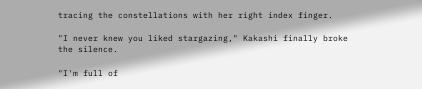tracing the constellations with her right index finger.

"I never knew you liked stargazing," Kakashi finally broke the silence.

"I'm full of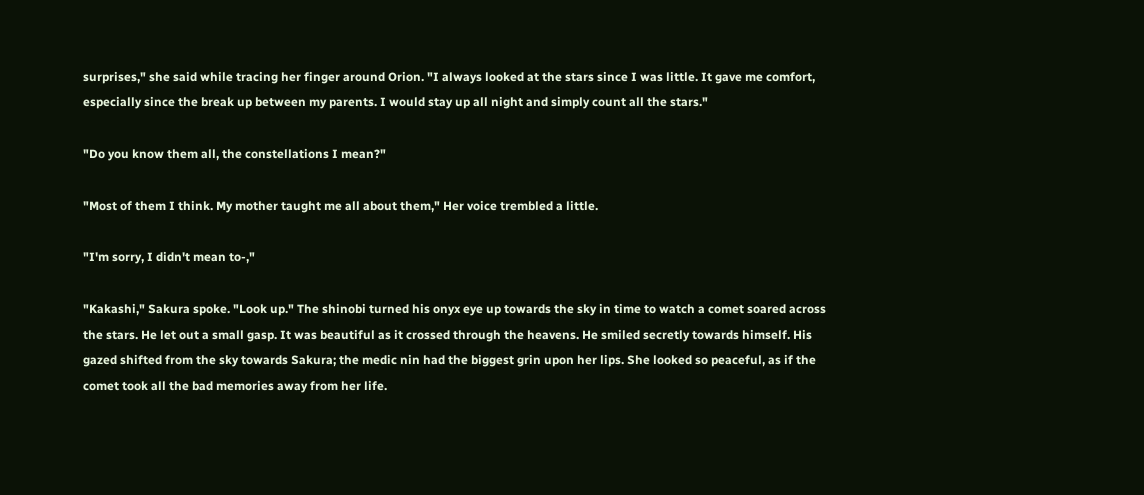surprises," she said while tracing her finger around Orion. "I always looked at the stars since I was little. It gave me comfort, especially since the break up between my parents. I would stay up all night and simply count all the stars."

"Do you know them all, the constellations I mean?"

"Most of them I think. My mother taught me all about them," Her voice trembled a little.

"I'm sorry, I didn't mean to-,"

"Kakashi," Sakura spoke. "Look up." The shinobi turned his onyx eye up towards the sky in time to watch a comet soared across the stars. He let out a small gasp. It was beautiful as it crossed through the heavens. He smiled secretly towards himself. His gazed shifted from the sky towards Sakura; the medic nin had the biggest grin upon her lips. She looked so peaceful, as if the comet took all the bad memories away from her life.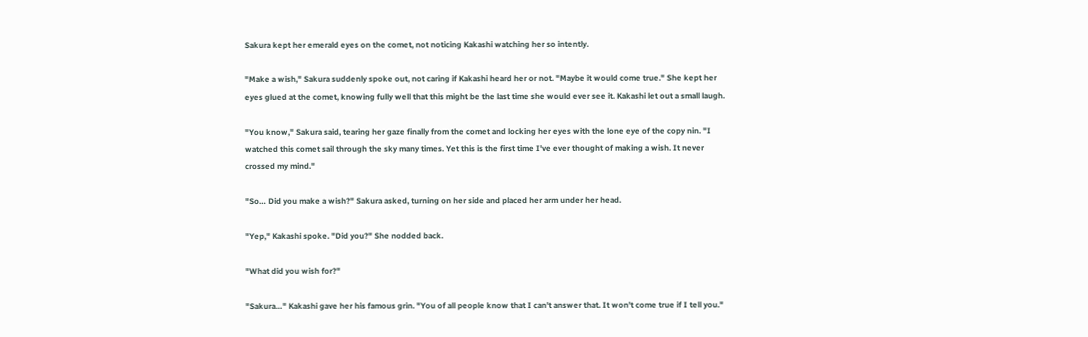Sakura kept her emerald eyes on the comet, not noticing Kakashi watching her so intently.

"Make a wish," Sakura suddenly spoke out, not caring if Kakashi heard her or not. "Maybe it would come true." She kept her eyes glued at the comet, knowing fully well that this might be the last time she would ever see it. Kakashi let out a small laugh.

"You know," Sakura said, tearing her gaze finally from the comet and locking her eyes with the lone eye of the copy nin. "I watched this comet sail through the sky many times. Yet this is the first time I've ever thought of making a wish. It never crossed my mind."

"So… Did you make a wish?" Sakura asked, turning on her side and placed her arm under her head.

"Yep," Kakashi spoke. "Did you?" She nodded back.

"What did you wish for?"

"Sakura…" Kakashi gave her his famous grin. "You of all people know that I can't answer that. It won't come true if I tell you."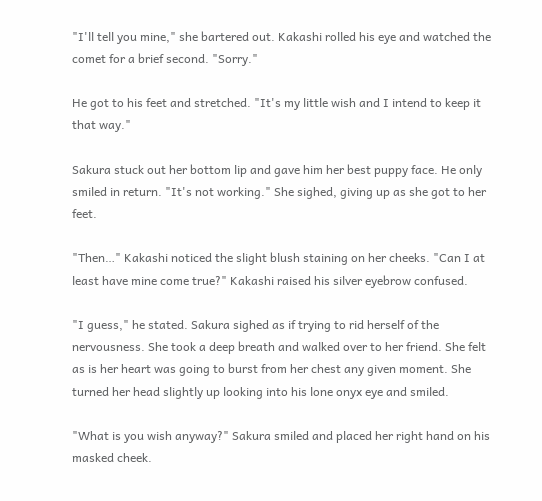"I'll tell you mine," she bartered out. Kakashi rolled his eye and watched the comet for a brief second. "Sorry."

He got to his feet and stretched. "It's my little wish and I intend to keep it that way."

Sakura stuck out her bottom lip and gave him her best puppy face. He only smiled in return. "It's not working." She sighed, giving up as she got to her feet.

"Then…" Kakashi noticed the slight blush staining on her cheeks. "Can I at least have mine come true?" Kakashi raised his silver eyebrow confused.

"I guess," he stated. Sakura sighed as if trying to rid herself of the nervousness. She took a deep breath and walked over to her friend. She felt as is her heart was going to burst from her chest any given moment. She turned her head slightly up looking into his lone onyx eye and smiled.

"What is you wish anyway?" Sakura smiled and placed her right hand on his masked cheek.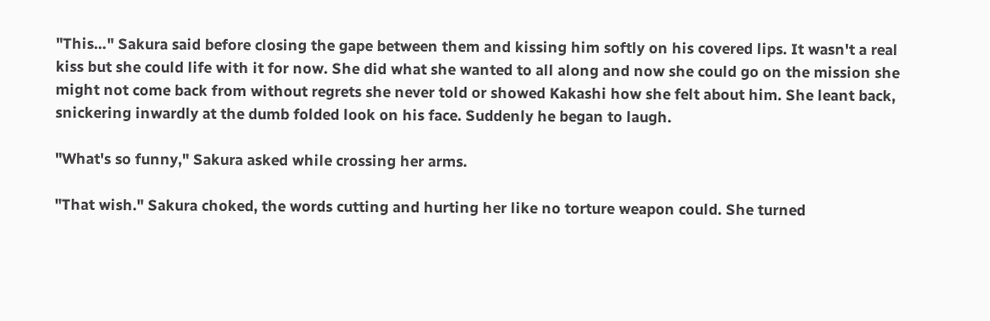"This…" Sakura said before closing the gape between them and kissing him softly on his covered lips. It wasn't a real kiss but she could life with it for now. She did what she wanted to all along and now she could go on the mission she might not come back from without regrets she never told or showed Kakashi how she felt about him. She leant back, snickering inwardly at the dumb folded look on his face. Suddenly he began to laugh.

"What's so funny," Sakura asked while crossing her arms.

"That wish." Sakura choked, the words cutting and hurting her like no torture weapon could. She turned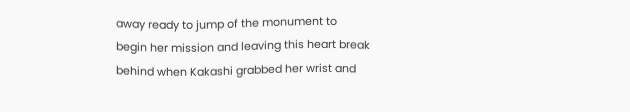away ready to jump of the monument to begin her mission and leaving this heart break behind when Kakashi grabbed her wrist and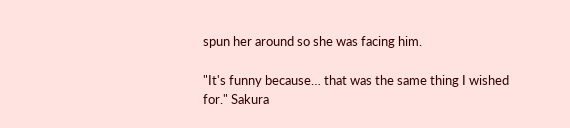spun her around so she was facing him.

"It's funny because… that was the same thing I wished for." Sakura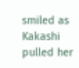smiled as Kakashi pulled her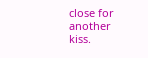close for another kiss.